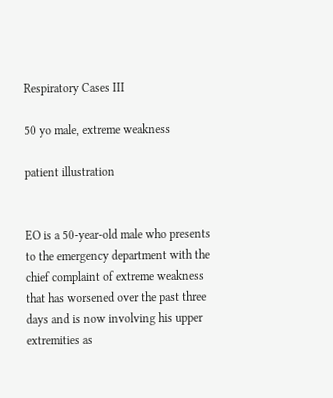Respiratory Cases III

50 yo male, extreme weakness

patient illustration


EO is a 50-year-old male who presents to the emergency department with the chief complaint of extreme weakness that has worsened over the past three days and is now involving his upper extremities as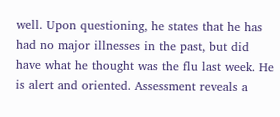well. Upon questioning, he states that he has had no major illnesses in the past, but did have what he thought was the flu last week. He is alert and oriented. Assessment reveals a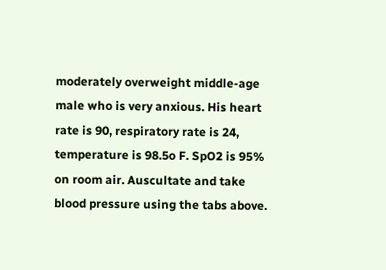moderately overweight middle-age male who is very anxious. His heart rate is 90, respiratory rate is 24, temperature is 98.5o F. SpO2 is 95% on room air. Auscultate and take blood pressure using the tabs above.